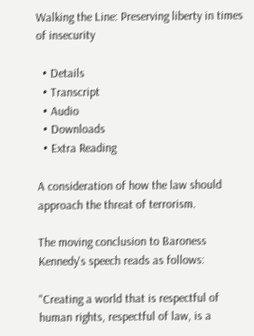Walking the Line: Preserving liberty in times of insecurity

  • Details
  • Transcript
  • Audio
  • Downloads
  • Extra Reading

A consideration of how the law should approach the threat of terrorism.

The moving conclusion to Baroness Kennedy's speech reads as follows:

"Creating a world that is respectful of human rights, respectful of law, is a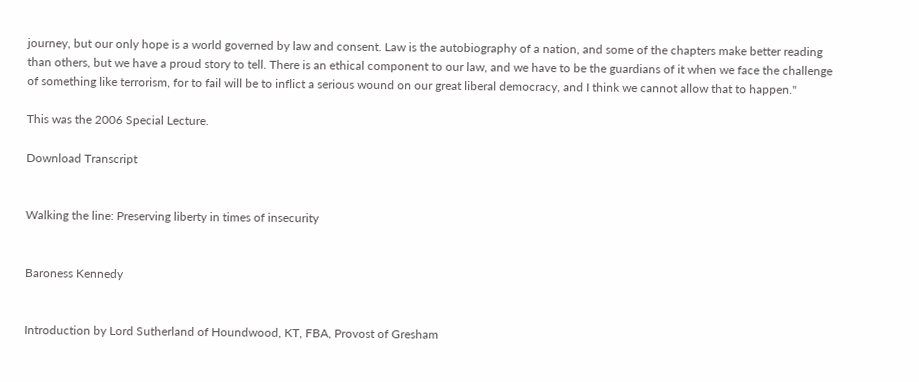journey, but our only hope is a world governed by law and consent. Law is the autobiography of a nation, and some of the chapters make better reading than others, but we have a proud story to tell. There is an ethical component to our law, and we have to be the guardians of it when we face the challenge of something like terrorism, for to fail will be to inflict a serious wound on our great liberal democracy, and I think we cannot allow that to happen."

This was the 2006 Special Lecture.

Download Transcript


Walking the line: Preserving liberty in times of insecurity


Baroness Kennedy


Introduction by Lord Sutherland of Houndwood, KT, FBA, Provost of Gresham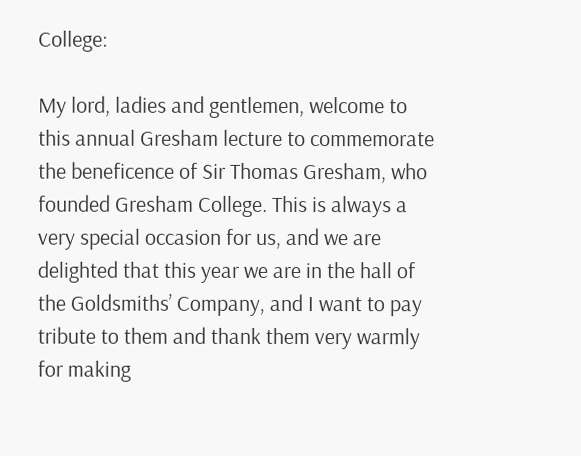College:

My lord, ladies and gentlemen, welcome to this annual Gresham lecture to commemorate the beneficence of Sir Thomas Gresham, who founded Gresham College. This is always a very special occasion for us, and we are delighted that this year we are in the hall of the Goldsmiths’ Company, and I want to pay tribute to them and thank them very warmly for making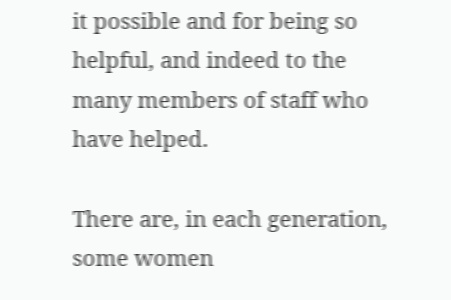it possible and for being so helpful, and indeed to the many members of staff who have helped.

There are, in each generation, some women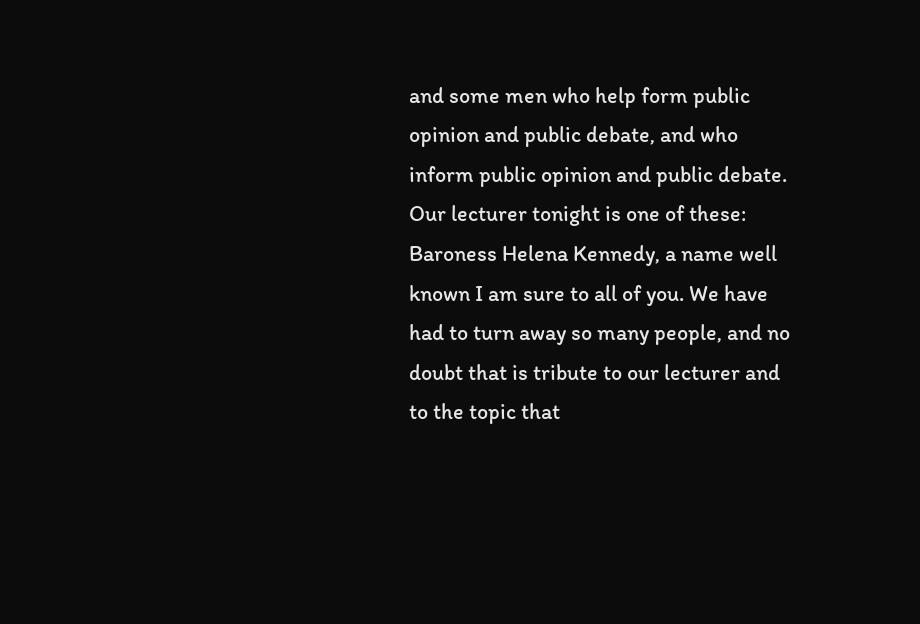and some men who help form public opinion and public debate, and who inform public opinion and public debate. Our lecturer tonight is one of these: Baroness Helena Kennedy, a name well known I am sure to all of you. We have had to turn away so many people, and no doubt that is tribute to our lecturer and to the topic that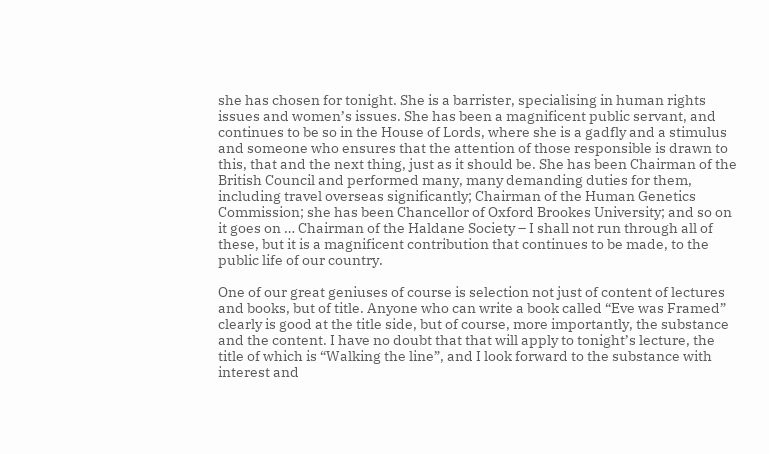she has chosen for tonight. She is a barrister, specialising in human rights issues and women’s issues. She has been a magnificent public servant, and continues to be so in the House of Lords, where she is a gadfly and a stimulus and someone who ensures that the attention of those responsible is drawn to this, that and the next thing, just as it should be. She has been Chairman of the British Council and performed many, many demanding duties for them, including travel overseas significantly; Chairman of the Human Genetics Commission; she has been Chancellor of Oxford Brookes University; and so on it goes on … Chairman of the Haldane Society – I shall not run through all of these, but it is a magnificent contribution that continues to be made, to the public life of our country.

One of our great geniuses of course is selection not just of content of lectures and books, but of title. Anyone who can write a book called “Eve was Framed” clearly is good at the title side, but of course, more importantly, the substance and the content. I have no doubt that that will apply to tonight’s lecture, the title of which is “Walking the line”, and I look forward to the substance with interest and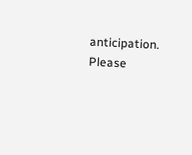anticipation. Please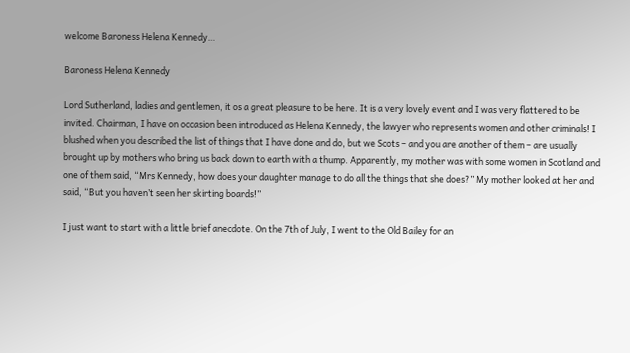welcome Baroness Helena Kennedy…

Baroness Helena Kennedy

Lord Sutherland, ladies and gentlemen, it os a great pleasure to be here. It is a very lovely event and I was very flattered to be invited. Chairman, I have on occasion been introduced as Helena Kennedy, the lawyer who represents women and other criminals! I blushed when you described the list of things that I have done and do, but we Scots – and you are another of them – are usually brought up by mothers who bring us back down to earth with a thump. Apparently, my mother was with some women in Scotland and one of them said, “Mrs Kennedy, how does your daughter manage to do all the things that she does?” My mother looked at her and said, “But you haven’t seen her skirting boards!”

I just want to start with a little brief anecdote. On the 7th of July, I went to the Old Bailey for an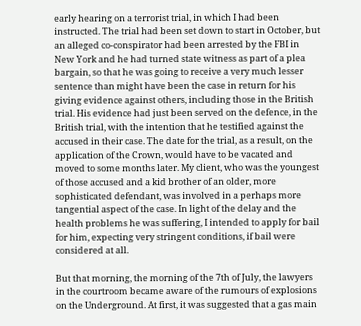early hearing on a terrorist trial, in which I had been instructed. The trial had been set down to start in October, but an alleged co-conspirator had been arrested by the FBI in New York and he had turned state witness as part of a plea bargain, so that he was going to receive a very much lesser sentence than might have been the case in return for his giving evidence against others, including those in the British trial. His evidence had just been served on the defence, in the British trial, with the intention that he testified against the accused in their case. The date for the trial, as a result, on the application of the Crown, would have to be vacated and moved to some months later. My client, who was the youngest of those accused and a kid brother of an older, more sophisticated defendant, was involved in a perhaps more tangential aspect of the case. In light of the delay and the health problems he was suffering, I intended to apply for bail for him, expecting very stringent conditions, if bail were considered at all.

But that morning, the morning of the 7th of July, the lawyers in the courtroom became aware of the rumours of explosions on the Underground. At first, it was suggested that a gas main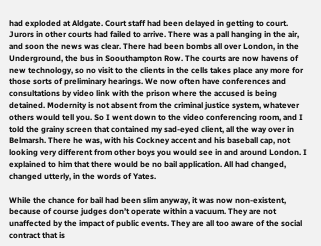had exploded at Aldgate. Court staff had been delayed in getting to court. Jurors in other courts had failed to arrive. There was a pall hanging in the air, and soon the news was clear. There had been bombs all over London, in the Underground, the bus in Soouthampton Row. The courts are now havens of new technology, so no visit to the clients in the cells takes place any more for those sorts of preliminary hearings. We now often have conferences and consultations by video link with the prison where the accused is being detained. Modernity is not absent from the criminal justice system, whatever others would tell you. So I went down to the video conferencing room, and I told the grainy screen that contained my sad-eyed client, all the way over in Belmarsh. There he was, with his Cockney accent and his baseball cap, not looking very different from other boys you would see in and around London. I explained to him that there would be no bail application. All had changed, changed utterly, in the words of Yates.

While the chance for bail had been slim anyway, it was now non-existent, because of course judges don’t operate within a vacuum. They are not unaffected by the impact of public events. They are all too aware of the social contract that is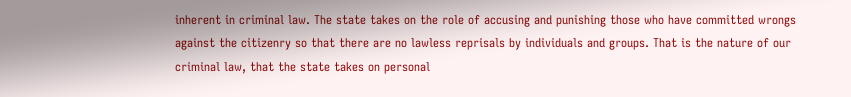inherent in criminal law. The state takes on the role of accusing and punishing those who have committed wrongs against the citizenry so that there are no lawless reprisals by individuals and groups. That is the nature of our criminal law, that the state takes on personal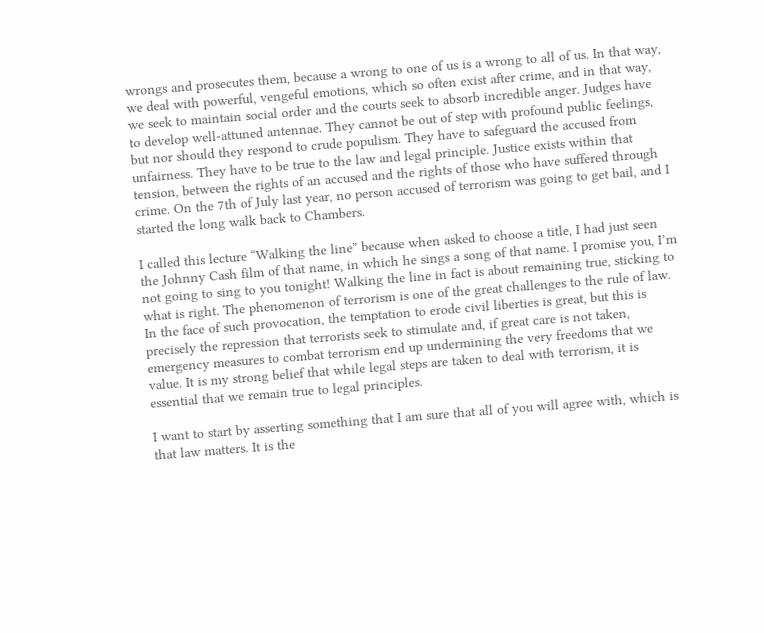wrongs and prosecutes them, because a wrong to one of us is a wrong to all of us. In that way, we deal with powerful, vengeful emotions, which so often exist after crime, and in that way, we seek to maintain social order and the courts seek to absorb incredible anger. Judges have to develop well-attuned antennae. They cannot be out of step with profound public feelings, but nor should they respond to crude populism. They have to safeguard the accused from unfairness. They have to be true to the law and legal principle. Justice exists within that tension, between the rights of an accused and the rights of those who have suffered through crime. On the 7th of July last year, no person accused of terrorism was going to get bail, and I started the long walk back to Chambers.

I called this lecture “Walking the line” because when asked to choose a title, I had just seen the Johnny Cash film of that name, in which he sings a song of that name. I promise you, I’m not going to sing to you tonight! Walking the line in fact is about remaining true, sticking to what is right. The phenomenon of terrorism is one of the great challenges to the rule of law. In the face of such provocation, the temptation to erode civil liberties is great, but this is precisely the repression that terrorists seek to stimulate and, if great care is not taken, emergency measures to combat terrorism end up undermining the very freedoms that we value. It is my strong belief that while legal steps are taken to deal with terrorism, it is essential that we remain true to legal principles.

I want to start by asserting something that I am sure that all of you will agree with, which is that law matters. It is the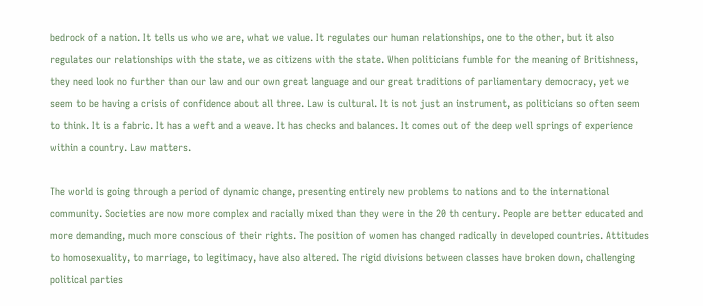bedrock of a nation. It tells us who we are, what we value. It regulates our human relationships, one to the other, but it also regulates our relationships with the state, we as citizens with the state. When politicians fumble for the meaning of Britishness, they need look no further than our law and our own great language and our great traditions of parliamentary democracy, yet we seem to be having a crisis of confidence about all three. Law is cultural. It is not just an instrument, as politicians so often seem to think. It is a fabric. It has a weft and a weave. It has checks and balances. It comes out of the deep well springs of experience within a country. Law matters.

The world is going through a period of dynamic change, presenting entirely new problems to nations and to the international community. Societies are now more complex and racially mixed than they were in the 20 th century. People are better educated and more demanding, much more conscious of their rights. The position of women has changed radically in developed countries. Attitudes to homosexuality, to marriage, to legitimacy, have also altered. The rigid divisions between classes have broken down, challenging political parties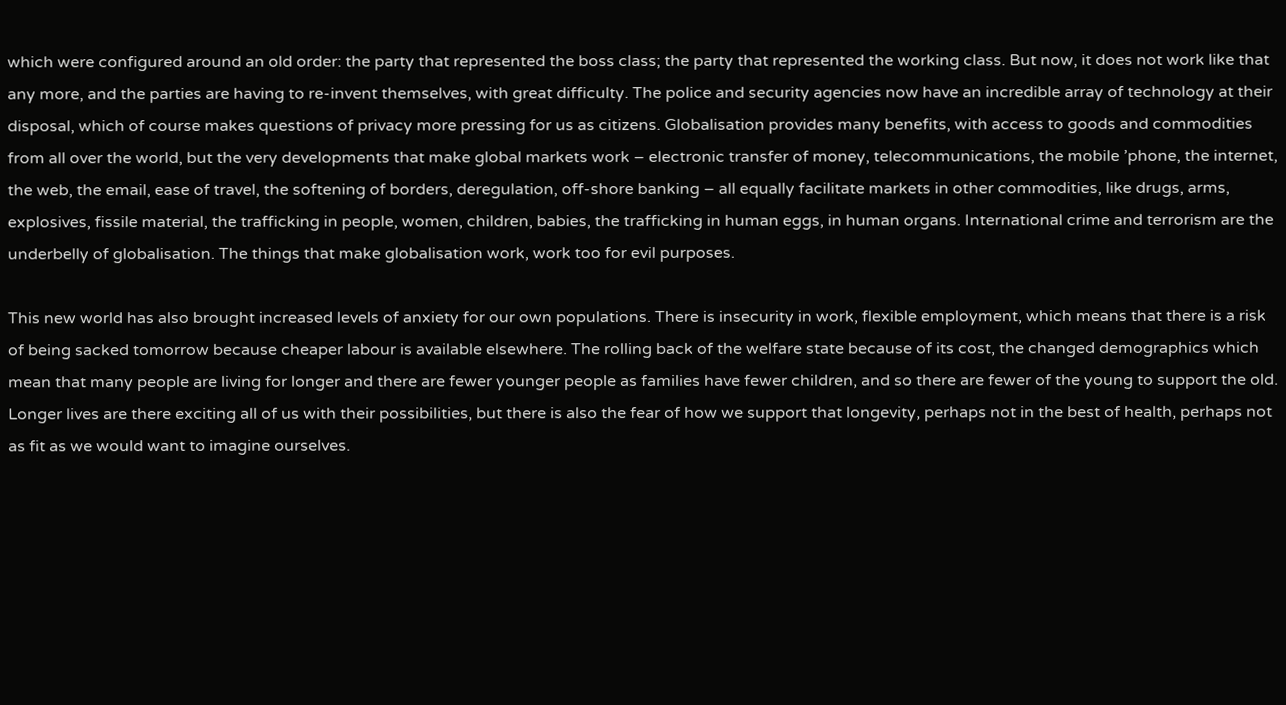which were configured around an old order: the party that represented the boss class; the party that represented the working class. But now, it does not work like that any more, and the parties are having to re-invent themselves, with great difficulty. The police and security agencies now have an incredible array of technology at their disposal, which of course makes questions of privacy more pressing for us as citizens. Globalisation provides many benefits, with access to goods and commodities from all over the world, but the very developments that make global markets work – electronic transfer of money, telecommunications, the mobile ’phone, the internet, the web, the email, ease of travel, the softening of borders, deregulation, off-shore banking – all equally facilitate markets in other commodities, like drugs, arms, explosives, fissile material, the trafficking in people, women, children, babies, the trafficking in human eggs, in human organs. International crime and terrorism are the underbelly of globalisation. The things that make globalisation work, work too for evil purposes.

This new world has also brought increased levels of anxiety for our own populations. There is insecurity in work, flexible employment, which means that there is a risk of being sacked tomorrow because cheaper labour is available elsewhere. The rolling back of the welfare state because of its cost, the changed demographics which mean that many people are living for longer and there are fewer younger people as families have fewer children, and so there are fewer of the young to support the old. Longer lives are there exciting all of us with their possibilities, but there is also the fear of how we support that longevity, perhaps not in the best of health, perhaps not as fit as we would want to imagine ourselves.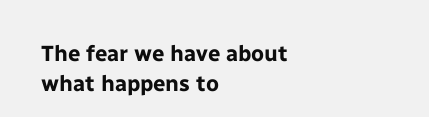The fear we have about what happens to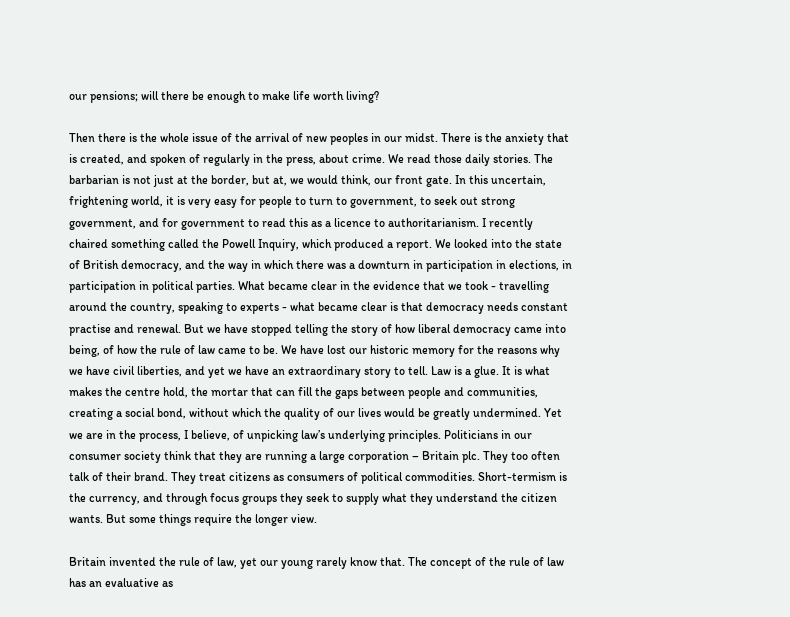our pensions; will there be enough to make life worth living?

Then there is the whole issue of the arrival of new peoples in our midst. There is the anxiety that is created, and spoken of regularly in the press, about crime. We read those daily stories. The barbarian is not just at the border, but at, we would think, our front gate. In this uncertain, frightening world, it is very easy for people to turn to government, to seek out strong government, and for government to read this as a licence to authoritarianism. I recently chaired something called the Powell Inquiry, which produced a report. We looked into the state of British democracy, and the way in which there was a downturn in participation in elections, in participation in political parties. What became clear in the evidence that we took - travelling around the country, speaking to experts - what became clear is that democracy needs constant practise and renewal. But we have stopped telling the story of how liberal democracy came into being, of how the rule of law came to be. We have lost our historic memory for the reasons why we have civil liberties, and yet we have an extraordinary story to tell. Law is a glue. It is what makes the centre hold, the mortar that can fill the gaps between people and communities, creating a social bond, without which the quality of our lives would be greatly undermined. Yet we are in the process, I believe, of unpicking law’s underlying principles. Politicians in our consumer society think that they are running a large corporation – Britain plc. They too often talk of their brand. They treat citizens as consumers of political commodities. Short-termism is the currency, and through focus groups they seek to supply what they understand the citizen wants. But some things require the longer view.

Britain invented the rule of law, yet our young rarely know that. The concept of the rule of law has an evaluative as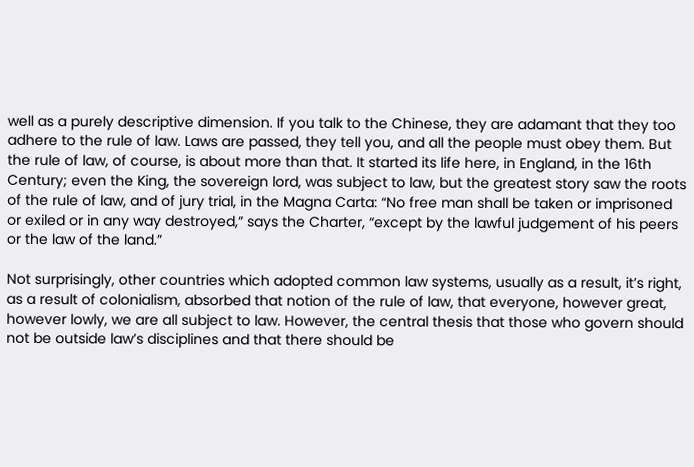well as a purely descriptive dimension. If you talk to the Chinese, they are adamant that they too adhere to the rule of law. Laws are passed, they tell you, and all the people must obey them. But the rule of law, of course, is about more than that. It started its life here, in England, in the 16th Century; even the King, the sovereign lord, was subject to law, but the greatest story saw the roots of the rule of law, and of jury trial, in the Magna Carta: “No free man shall be taken or imprisoned or exiled or in any way destroyed,” says the Charter, “except by the lawful judgement of his peers or the law of the land.”

Not surprisingly, other countries which adopted common law systems, usually as a result, it’s right, as a result of colonialism, absorbed that notion of the rule of law, that everyone, however great, however lowly, we are all subject to law. However, the central thesis that those who govern should not be outside law’s disciplines and that there should be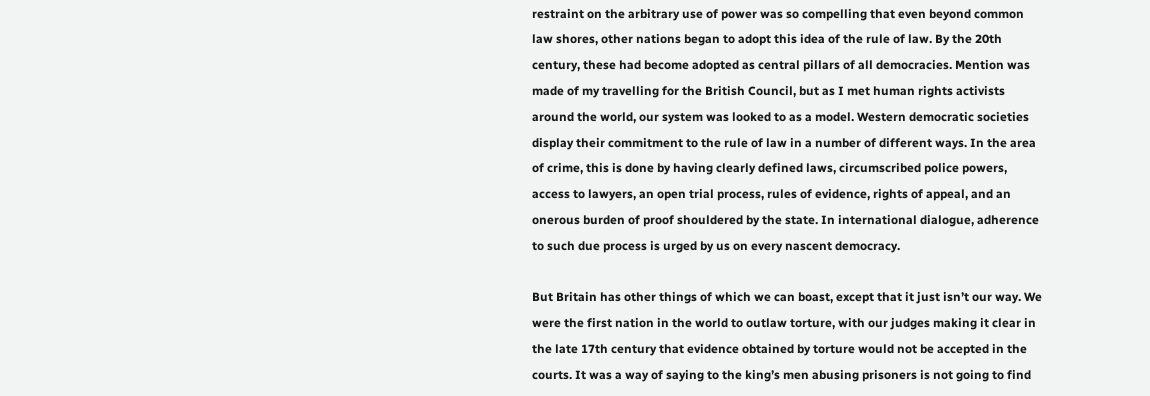restraint on the arbitrary use of power was so compelling that even beyond common law shores, other nations began to adopt this idea of the rule of law. By the 20th century, these had become adopted as central pillars of all democracies. Mention was made of my travelling for the British Council, but as I met human rights activists around the world, our system was looked to as a model. Western democratic societies display their commitment to the rule of law in a number of different ways. In the area of crime, this is done by having clearly defined laws, circumscribed police powers, access to lawyers, an open trial process, rules of evidence, rights of appeal, and an onerous burden of proof shouldered by the state. In international dialogue, adherence to such due process is urged by us on every nascent democracy.

But Britain has other things of which we can boast, except that it just isn’t our way. We were the first nation in the world to outlaw torture, with our judges making it clear in the late 17th century that evidence obtained by torture would not be accepted in the courts. It was a way of saying to the king’s men abusing prisoners is not going to find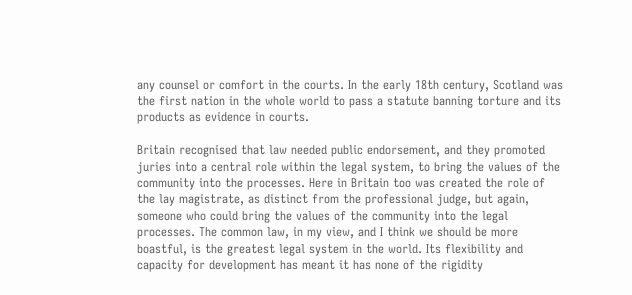any counsel or comfort in the courts. In the early 18th century, Scotland was the first nation in the whole world to pass a statute banning torture and its products as evidence in courts.

Britain recognised that law needed public endorsement, and they promoted juries into a central role within the legal system, to bring the values of the community into the processes. Here in Britain too was created the role of the lay magistrate, as distinct from the professional judge, but again, someone who could bring the values of the community into the legal processes. The common law, in my view, and I think we should be more boastful, is the greatest legal system in the world. Its flexibility and capacity for development has meant it has none of the rigidity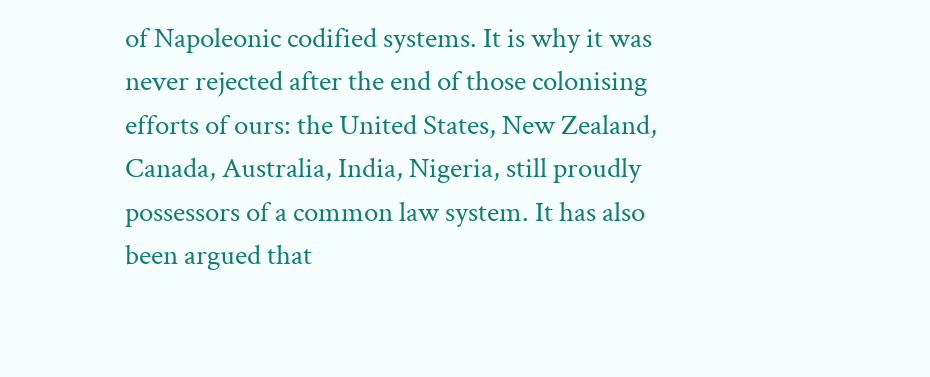of Napoleonic codified systems. It is why it was never rejected after the end of those colonising efforts of ours: the United States, New Zealand, Canada, Australia, India, Nigeria, still proudly possessors of a common law system. It has also been argued that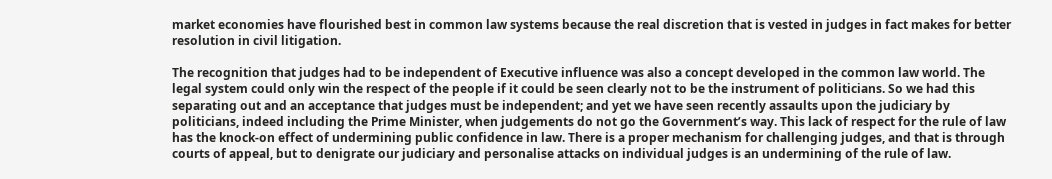market economies have flourished best in common law systems because the real discretion that is vested in judges in fact makes for better resolution in civil litigation.

The recognition that judges had to be independent of Executive influence was also a concept developed in the common law world. The legal system could only win the respect of the people if it could be seen clearly not to be the instrument of politicians. So we had this separating out and an acceptance that judges must be independent; and yet we have seen recently assaults upon the judiciary by politicians, indeed including the Prime Minister, when judgements do not go the Government’s way. This lack of respect for the rule of law has the knock-on effect of undermining public confidence in law. There is a proper mechanism for challenging judges, and that is through courts of appeal, but to denigrate our judiciary and personalise attacks on individual judges is an undermining of the rule of law.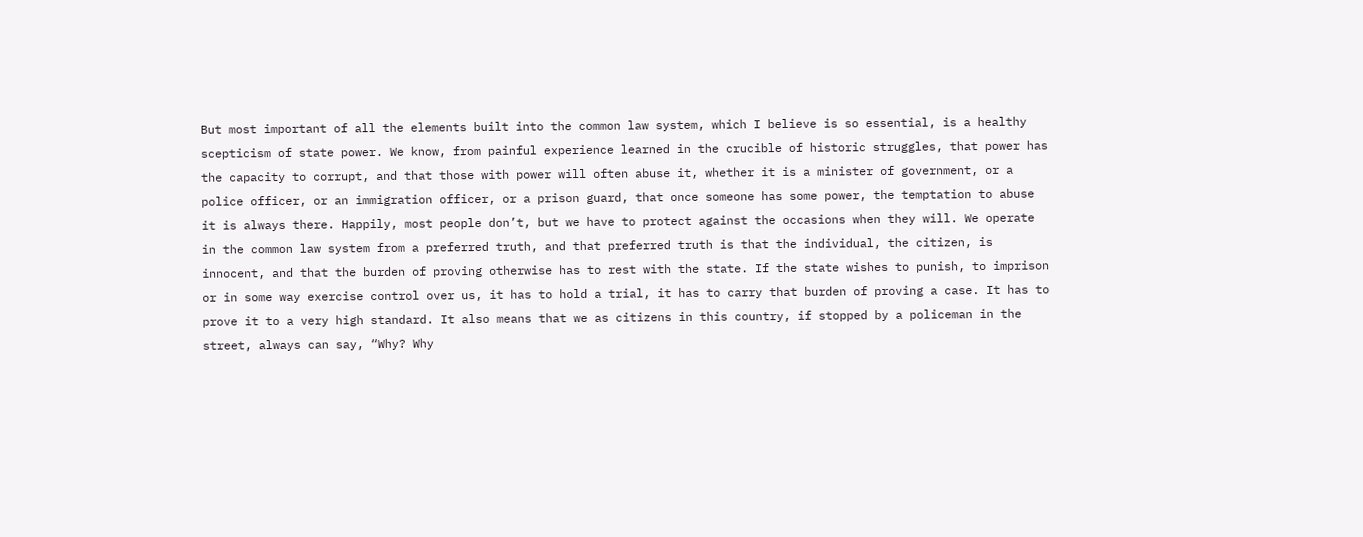But most important of all the elements built into the common law system, which I believe is so essential, is a healthy scepticism of state power. We know, from painful experience learned in the crucible of historic struggles, that power has the capacity to corrupt, and that those with power will often abuse it, whether it is a minister of government, or a police officer, or an immigration officer, or a prison guard, that once someone has some power, the temptation to abuse it is always there. Happily, most people don’t, but we have to protect against the occasions when they will. We operate in the common law system from a preferred truth, and that preferred truth is that the individual, the citizen, is innocent, and that the burden of proving otherwise has to rest with the state. If the state wishes to punish, to imprison or in some way exercise control over us, it has to hold a trial, it has to carry that burden of proving a case. It has to prove it to a very high standard. It also means that we as citizens in this country, if stopped by a policeman in the street, always can say, “Why? Why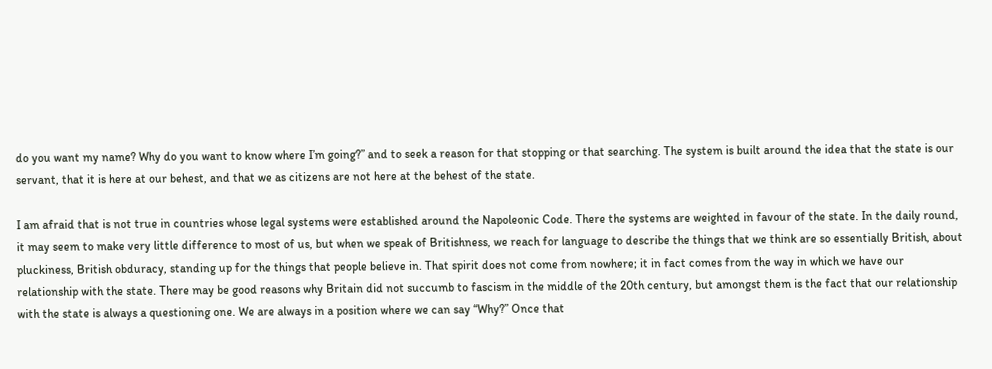do you want my name? Why do you want to know where I’m going?” and to seek a reason for that stopping or that searching. The system is built around the idea that the state is our servant, that it is here at our behest, and that we as citizens are not here at the behest of the state.

I am afraid that is not true in countries whose legal systems were established around the Napoleonic Code. There the systems are weighted in favour of the state. In the daily round, it may seem to make very little difference to most of us, but when we speak of Britishness, we reach for language to describe the things that we think are so essentially British, about pluckiness, British obduracy, standing up for the things that people believe in. That spirit does not come from nowhere; it in fact comes from the way in which we have our relationship with the state. There may be good reasons why Britain did not succumb to fascism in the middle of the 20th century, but amongst them is the fact that our relationship with the state is always a questioning one. We are always in a position where we can say “Why?” Once that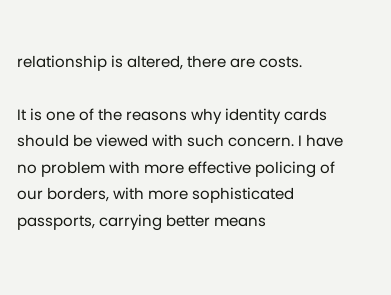relationship is altered, there are costs.

It is one of the reasons why identity cards should be viewed with such concern. I have no problem with more effective policing of our borders, with more sophisticated passports, carrying better means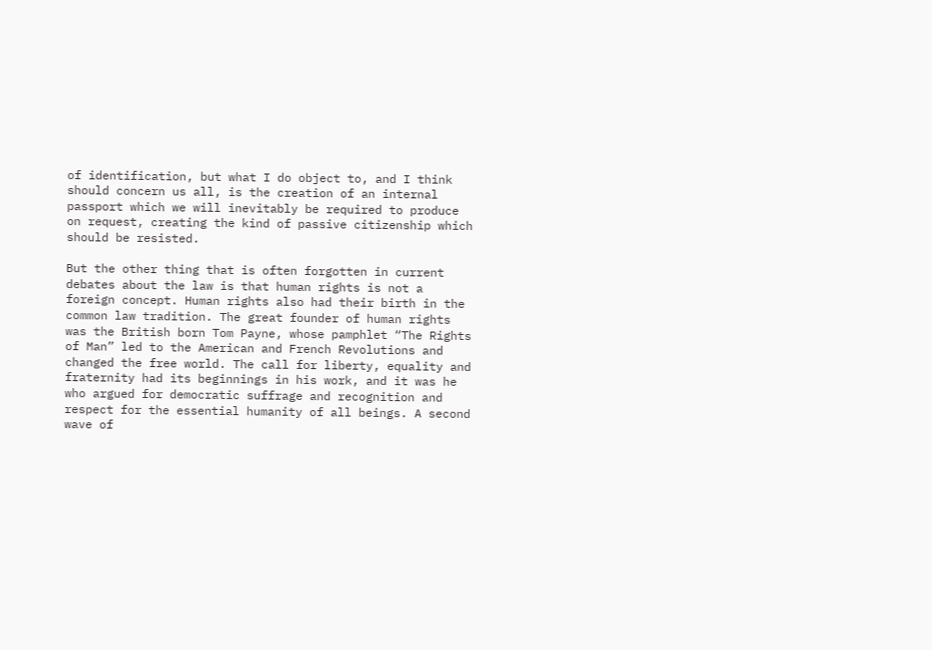of identification, but what I do object to, and I think should concern us all, is the creation of an internal passport which we will inevitably be required to produce on request, creating the kind of passive citizenship which should be resisted.

But the other thing that is often forgotten in current debates about the law is that human rights is not a foreign concept. Human rights also had their birth in the common law tradition. The great founder of human rights was the British born Tom Payne, whose pamphlet “The Rights of Man” led to the American and French Revolutions and changed the free world. The call for liberty, equality and fraternity had its beginnings in his work, and it was he who argued for democratic suffrage and recognition and respect for the essential humanity of all beings. A second wave of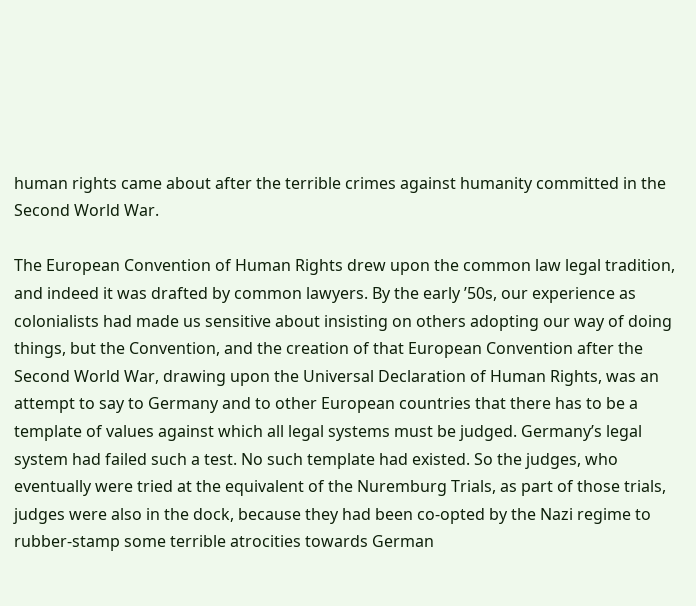human rights came about after the terrible crimes against humanity committed in the Second World War.

The European Convention of Human Rights drew upon the common law legal tradition, and indeed it was drafted by common lawyers. By the early ’50s, our experience as colonialists had made us sensitive about insisting on others adopting our way of doing things, but the Convention, and the creation of that European Convention after the Second World War, drawing upon the Universal Declaration of Human Rights, was an attempt to say to Germany and to other European countries that there has to be a template of values against which all legal systems must be judged. Germany’s legal system had failed such a test. No such template had existed. So the judges, who eventually were tried at the equivalent of the Nuremburg Trials, as part of those trials, judges were also in the dock, because they had been co-opted by the Nazi regime to rubber-stamp some terrible atrocities towards German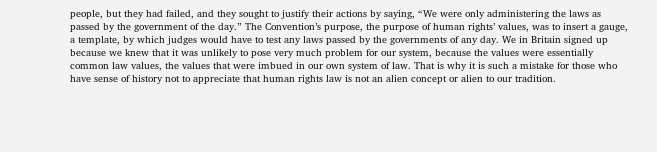people, but they had failed, and they sought to justify their actions by saying, “We were only administering the laws as passed by the government of the day.” The Convention’s purpose, the purpose of human rights’ values, was to insert a gauge, a template, by which judges would have to test any laws passed by the governments of any day. We in Britain signed up because we knew that it was unlikely to pose very much problem for our system, because the values were essentially common law values, the values that were imbued in our own system of law. That is why it is such a mistake for those who have sense of history not to appreciate that human rights law is not an alien concept or alien to our tradition.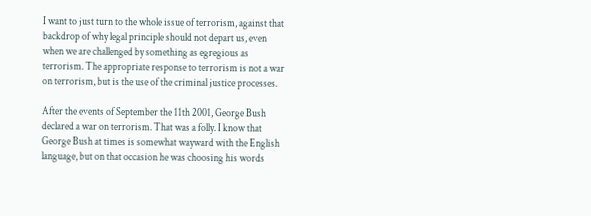I want to just turn to the whole issue of terrorism, against that backdrop of why legal principle should not depart us, even when we are challenged by something as egregious as terrorism. The appropriate response to terrorism is not a war on terrorism, but is the use of the criminal justice processes.

After the events of September the 11th 2001, George Bush declared a war on terrorism. That was a folly. I know that George Bush at times is somewhat wayward with the English language, but on that occasion he was choosing his words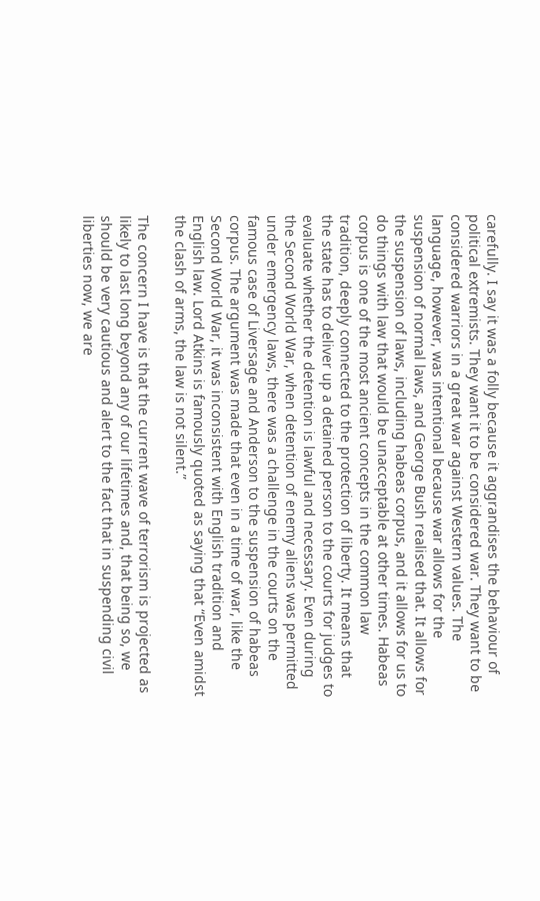carefully. I say it was a folly because it aggrandises the behaviour of political extremists. They want it to be considered war. They want to be considered warriors in a great war against Western values. The language, however, was intentional because war allows for the suspension of normal laws, and George Bush realised that. It allows for the suspension of laws, including habeas corpus, and it allows for us to do things with law that would be unacceptable at other times. Habeas corpus is one of the most ancient concepts in the common law tradition, deeply connected to the protection of liberty. It means that the state has to deliver up a detained person to the courts for judges to evaluate whether the detention is lawful and necessary. Even during the Second World War, when detention of enemy aliens was permitted under emergency laws, there was a challenge in the courts on the famous case of Liversage and Anderson to the suspension of habeas corpus. The argument was made that even in a time of war, like the Second World War, it was inconsistent with English tradition and English law. Lord Atkins is famously quoted as saying that “Even amidst the clash of arms, the law is not silent.”

The concern I have is that the current wave of terrorism is projected as likely to last long beyond any of our lifetimes and, that being so, we should be very cautious and alert to the fact that in suspending civil liberties now, we are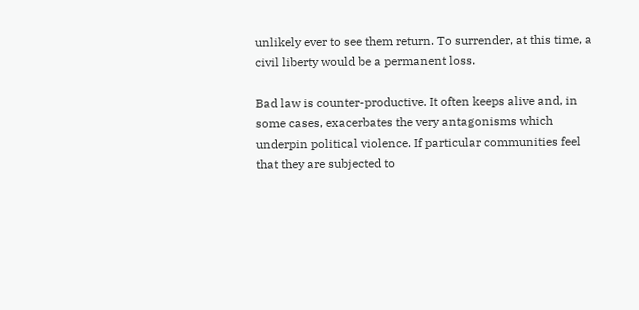unlikely ever to see them return. To surrender, at this time, a civil liberty would be a permanent loss.

Bad law is counter-productive. It often keeps alive and, in some cases, exacerbates the very antagonisms which underpin political violence. If particular communities feel that they are subjected to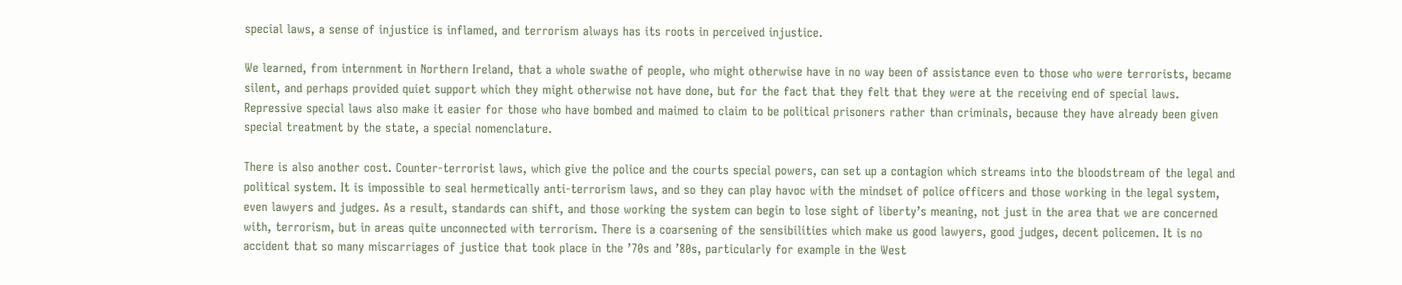special laws, a sense of injustice is inflamed, and terrorism always has its roots in perceived injustice.

We learned, from internment in Northern Ireland, that a whole swathe of people, who might otherwise have in no way been of assistance even to those who were terrorists, became silent, and perhaps provided quiet support which they might otherwise not have done, but for the fact that they felt that they were at the receiving end of special laws. Repressive special laws also make it easier for those who have bombed and maimed to claim to be political prisoners rather than criminals, because they have already been given special treatment by the state, a special nomenclature.

There is also another cost. Counter-terrorist laws, which give the police and the courts special powers, can set up a contagion which streams into the bloodstream of the legal and political system. It is impossible to seal hermetically anti-terrorism laws, and so they can play havoc with the mindset of police officers and those working in the legal system, even lawyers and judges. As a result, standards can shift, and those working the system can begin to lose sight of liberty’s meaning, not just in the area that we are concerned with, terrorism, but in areas quite unconnected with terrorism. There is a coarsening of the sensibilities which make us good lawyers, good judges, decent policemen. It is no accident that so many miscarriages of justice that took place in the ’70s and ’80s, particularly for example in the West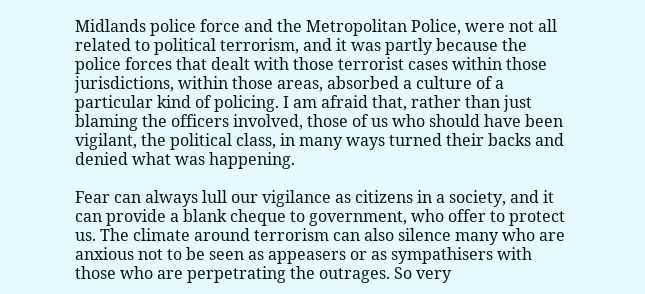Midlands police force and the Metropolitan Police, were not all related to political terrorism, and it was partly because the police forces that dealt with those terrorist cases within those jurisdictions, within those areas, absorbed a culture of a particular kind of policing. I am afraid that, rather than just blaming the officers involved, those of us who should have been vigilant, the political class, in many ways turned their backs and denied what was happening.

Fear can always lull our vigilance as citizens in a society, and it can provide a blank cheque to government, who offer to protect us. The climate around terrorism can also silence many who are anxious not to be seen as appeasers or as sympathisers with those who are perpetrating the outrages. So very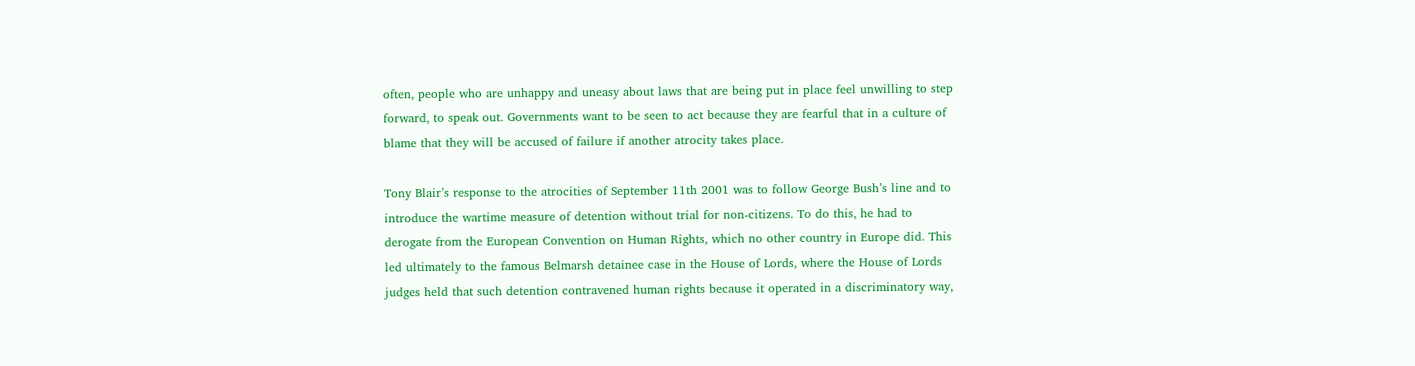often, people who are unhappy and uneasy about laws that are being put in place feel unwilling to step forward, to speak out. Governments want to be seen to act because they are fearful that in a culture of blame that they will be accused of failure if another atrocity takes place.

Tony Blair’s response to the atrocities of September 11th 2001 was to follow George Bush’s line and to introduce the wartime measure of detention without trial for non-citizens. To do this, he had to derogate from the European Convention on Human Rights, which no other country in Europe did. This led ultimately to the famous Belmarsh detainee case in the House of Lords, where the House of Lords judges held that such detention contravened human rights because it operated in a discriminatory way,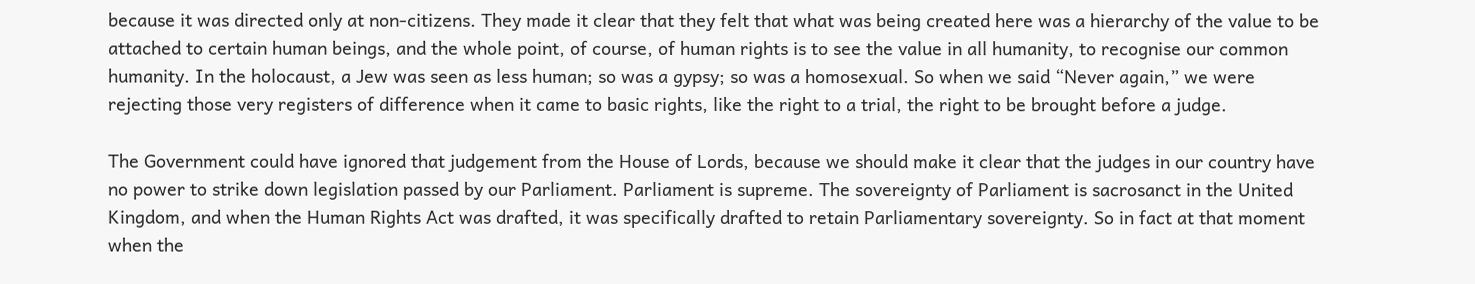because it was directed only at non-citizens. They made it clear that they felt that what was being created here was a hierarchy of the value to be attached to certain human beings, and the whole point, of course, of human rights is to see the value in all humanity, to recognise our common humanity. In the holocaust, a Jew was seen as less human; so was a gypsy; so was a homosexual. So when we said “Never again,” we were rejecting those very registers of difference when it came to basic rights, like the right to a trial, the right to be brought before a judge.

The Government could have ignored that judgement from the House of Lords, because we should make it clear that the judges in our country have no power to strike down legislation passed by our Parliament. Parliament is supreme. The sovereignty of Parliament is sacrosanct in the United Kingdom, and when the Human Rights Act was drafted, it was specifically drafted to retain Parliamentary sovereignty. So in fact at that moment when the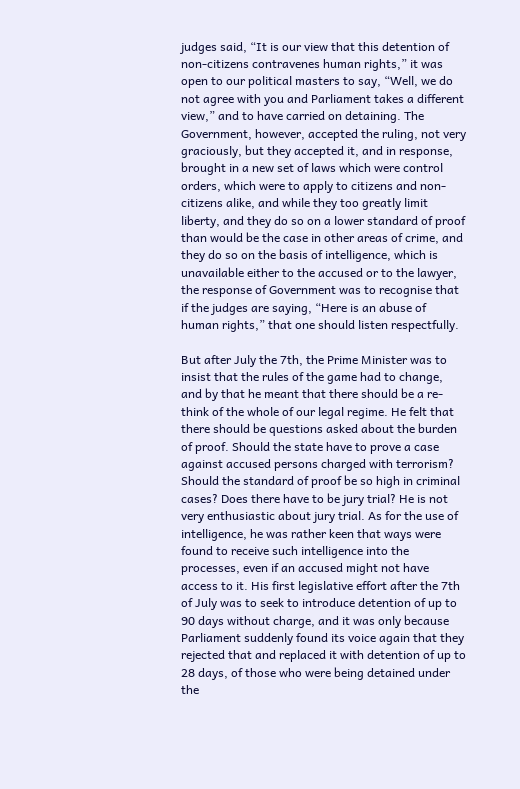judges said, “It is our view that this detention of non-citizens contravenes human rights,” it was open to our political masters to say, “Well, we do not agree with you and Parliament takes a different view,” and to have carried on detaining. The Government, however, accepted the ruling, not very graciously, but they accepted it, and in response, brought in a new set of laws which were control orders, which were to apply to citizens and non-citizens alike, and while they too greatly limit liberty, and they do so on a lower standard of proof than would be the case in other areas of crime, and they do so on the basis of intelligence, which is unavailable either to the accused or to the lawyer, the response of Government was to recognise that if the judges are saying, “Here is an abuse of human rights,” that one should listen respectfully.

But after July the 7th, the Prime Minister was to insist that the rules of the game had to change, and by that he meant that there should be a re-think of the whole of our legal regime. He felt that there should be questions asked about the burden of proof. Should the state have to prove a case against accused persons charged with terrorism? Should the standard of proof be so high in criminal cases? Does there have to be jury trial? He is not very enthusiastic about jury trial. As for the use of intelligence, he was rather keen that ways were found to receive such intelligence into the processes, even if an accused might not have access to it. His first legislative effort after the 7th of July was to seek to introduce detention of up to 90 days without charge, and it was only because Parliament suddenly found its voice again that they rejected that and replaced it with detention of up to 28 days, of those who were being detained under the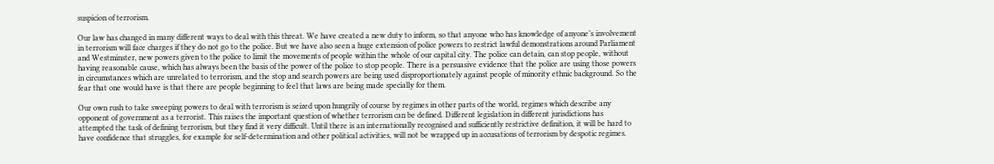suspicion of terrorism.

Our law has changed in many different ways to deal with this threat. We have created a new duty to inform, so that anyone who has knowledge of anyone’s involvement in terrorism will face charges if they do not go to the police. But we have also seen a huge extension of police powers to restrict lawful demonstrations around Parliament and Westminster, new powers given to the police to limit the movements of people within the whole of our capital city. The police can detain, can stop people, without having reasonable cause, which has always been the basis of the power of the police to stop people. There is a persuasive evidence that the police are using those powers in circumstances which are unrelated to terrorism, and the stop and search powers are being used disproportionately against people of minority ethnic background. So the fear that one would have is that there are people beginning to feel that laws are being made specially for them.

Our own rush to take sweeping powers to deal with terrorism is seized upon hungrily of course by regimes in other parts of the world, regimes which describe any opponent of government as a terrorist. This raises the important question of whether terrorism can be defined. Different legislation in different jurisdictions has attempted the task of defining terrorism, but they find it very difficult. Until there is an internationally recognised and sufficiently restrictive definition, it will be hard to have confidence that struggles, for example for self-determination and other political activities, will not be wrapped up in accusations of terrorism by despotic regimes.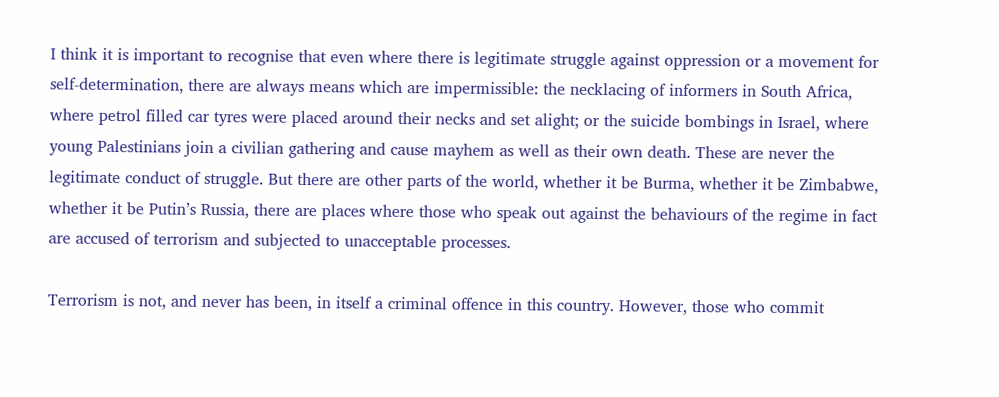I think it is important to recognise that even where there is legitimate struggle against oppression or a movement for self-determination, there are always means which are impermissible: the necklacing of informers in South Africa, where petrol filled car tyres were placed around their necks and set alight; or the suicide bombings in Israel, where young Palestinians join a civilian gathering and cause mayhem as well as their own death. These are never the legitimate conduct of struggle. But there are other parts of the world, whether it be Burma, whether it be Zimbabwe, whether it be Putin’s Russia, there are places where those who speak out against the behaviours of the regime in fact are accused of terrorism and subjected to unacceptable processes.

Terrorism is not, and never has been, in itself a criminal offence in this country. However, those who commit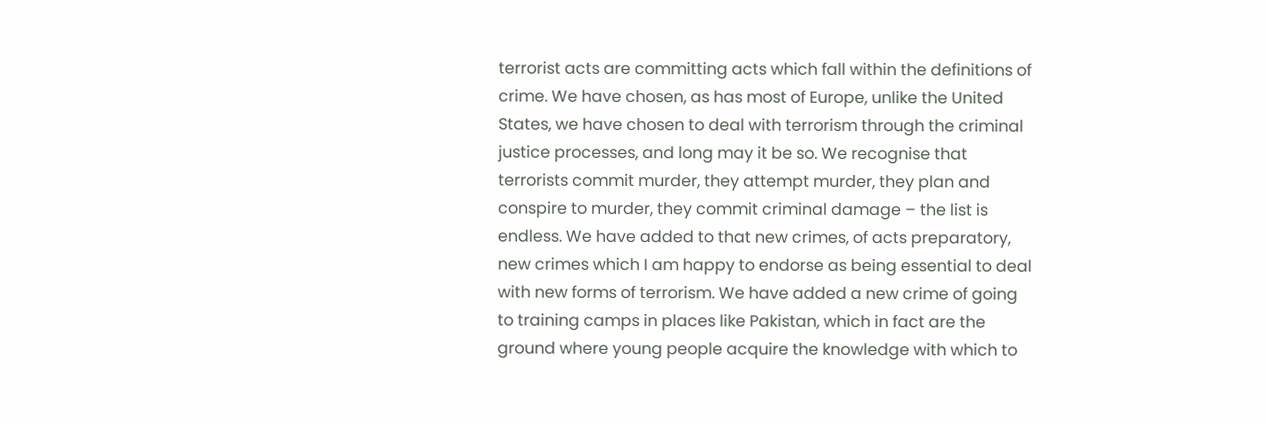terrorist acts are committing acts which fall within the definitions of crime. We have chosen, as has most of Europe, unlike the United States, we have chosen to deal with terrorism through the criminal justice processes, and long may it be so. We recognise that terrorists commit murder, they attempt murder, they plan and conspire to murder, they commit criminal damage – the list is endless. We have added to that new crimes, of acts preparatory, new crimes which I am happy to endorse as being essential to deal with new forms of terrorism. We have added a new crime of going to training camps in places like Pakistan, which in fact are the ground where young people acquire the knowledge with which to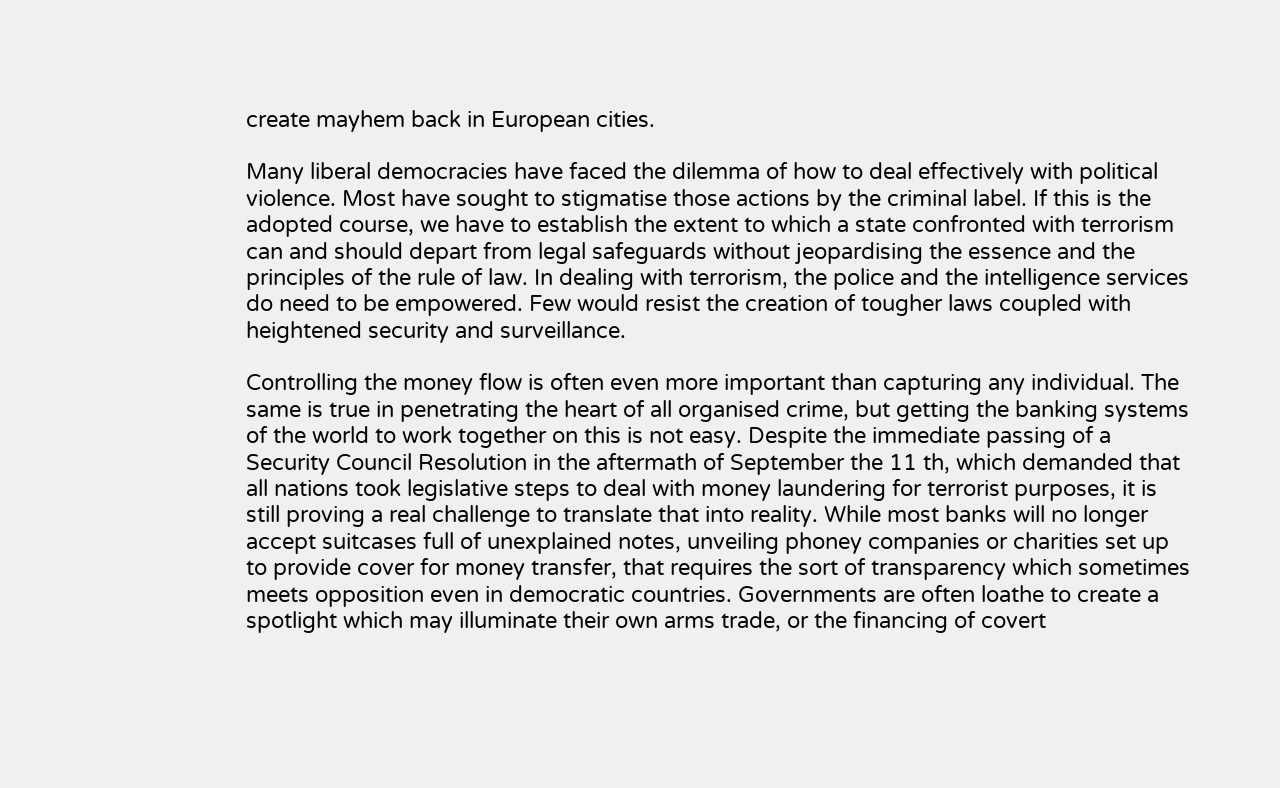create mayhem back in European cities.

Many liberal democracies have faced the dilemma of how to deal effectively with political violence. Most have sought to stigmatise those actions by the criminal label. If this is the adopted course, we have to establish the extent to which a state confronted with terrorism can and should depart from legal safeguards without jeopardising the essence and the principles of the rule of law. In dealing with terrorism, the police and the intelligence services do need to be empowered. Few would resist the creation of tougher laws coupled with heightened security and surveillance.

Controlling the money flow is often even more important than capturing any individual. The same is true in penetrating the heart of all organised crime, but getting the banking systems of the world to work together on this is not easy. Despite the immediate passing of a Security Council Resolution in the aftermath of September the 11 th, which demanded that all nations took legislative steps to deal with money laundering for terrorist purposes, it is still proving a real challenge to translate that into reality. While most banks will no longer accept suitcases full of unexplained notes, unveiling phoney companies or charities set up to provide cover for money transfer, that requires the sort of transparency which sometimes meets opposition even in democratic countries. Governments are often loathe to create a spotlight which may illuminate their own arms trade, or the financing of covert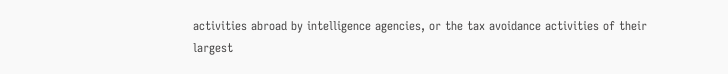activities abroad by intelligence agencies, or the tax avoidance activities of their largest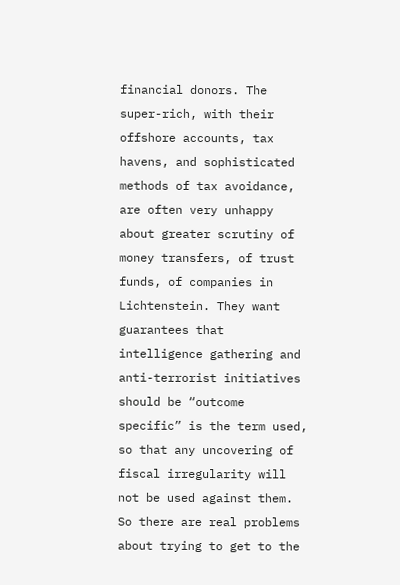financial donors. The super-rich, with their offshore accounts, tax havens, and sophisticated methods of tax avoidance, are often very unhappy about greater scrutiny of money transfers, of trust funds, of companies in Lichtenstein. They want guarantees that intelligence gathering and anti-terrorist initiatives should be “outcome specific” is the term used, so that any uncovering of fiscal irregularity will not be used against them. So there are real problems about trying to get to the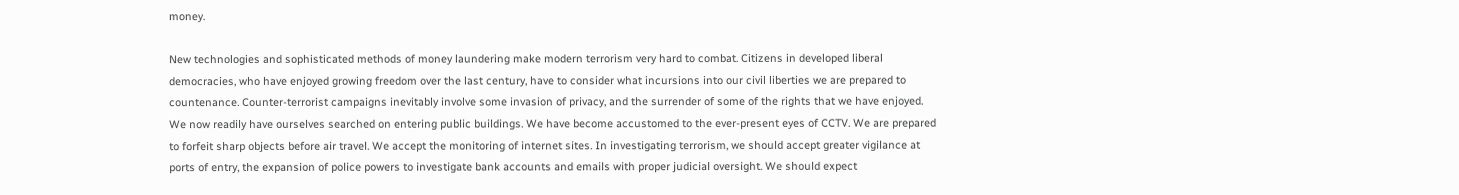money.

New technologies and sophisticated methods of money laundering make modern terrorism very hard to combat. Citizens in developed liberal democracies, who have enjoyed growing freedom over the last century, have to consider what incursions into our civil liberties we are prepared to countenance. Counter-terrorist campaigns inevitably involve some invasion of privacy, and the surrender of some of the rights that we have enjoyed. We now readily have ourselves searched on entering public buildings. We have become accustomed to the ever-present eyes of CCTV. We are prepared to forfeit sharp objects before air travel. We accept the monitoring of internet sites. In investigating terrorism, we should accept greater vigilance at ports of entry, the expansion of police powers to investigate bank accounts and emails with proper judicial oversight. We should expect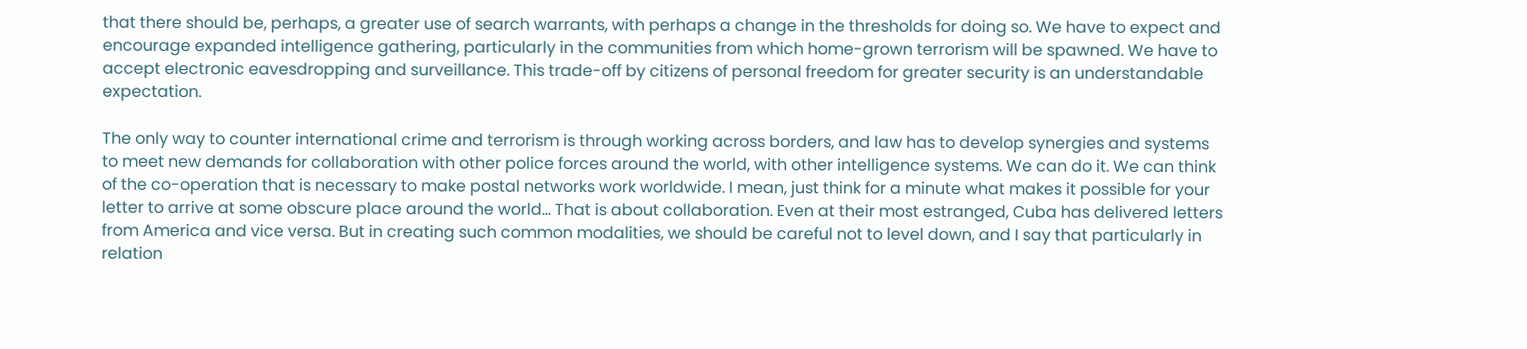that there should be, perhaps, a greater use of search warrants, with perhaps a change in the thresholds for doing so. We have to expect and encourage expanded intelligence gathering, particularly in the communities from which home-grown terrorism will be spawned. We have to accept electronic eavesdropping and surveillance. This trade-off by citizens of personal freedom for greater security is an understandable expectation.

The only way to counter international crime and terrorism is through working across borders, and law has to develop synergies and systems to meet new demands for collaboration with other police forces around the world, with other intelligence systems. We can do it. We can think of the co-operation that is necessary to make postal networks work worldwide. I mean, just think for a minute what makes it possible for your letter to arrive at some obscure place around the world… That is about collaboration. Even at their most estranged, Cuba has delivered letters from America and vice versa. But in creating such common modalities, we should be careful not to level down, and I say that particularly in relation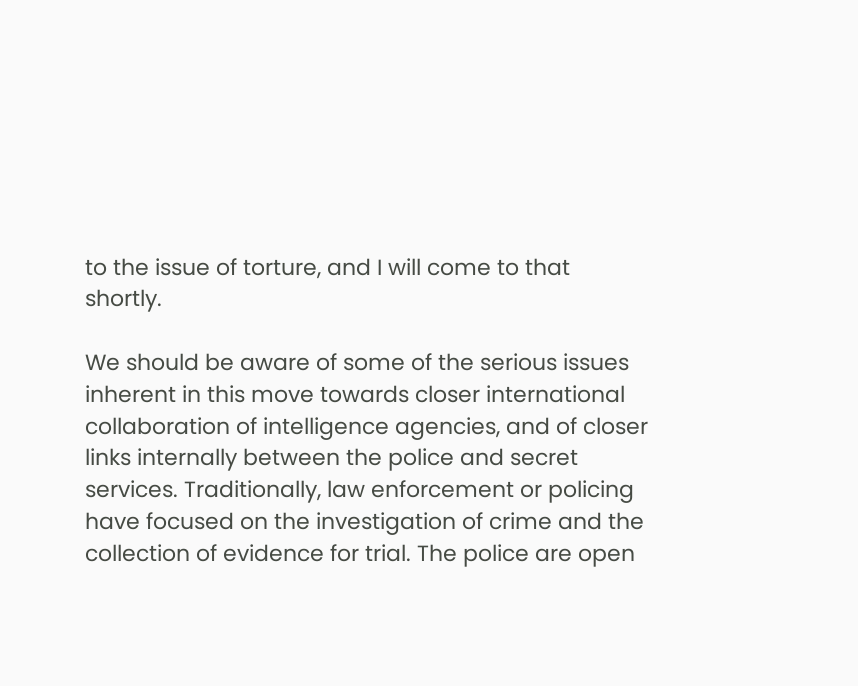to the issue of torture, and I will come to that shortly.

We should be aware of some of the serious issues inherent in this move towards closer international collaboration of intelligence agencies, and of closer links internally between the police and secret services. Traditionally, law enforcement or policing have focused on the investigation of crime and the collection of evidence for trial. The police are open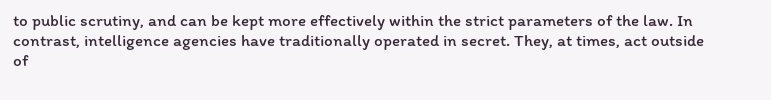to public scrutiny, and can be kept more effectively within the strict parameters of the law. In contrast, intelligence agencies have traditionally operated in secret. They, at times, act outside of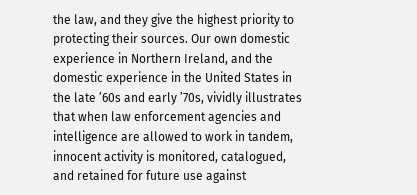the law, and they give the highest priority to protecting their sources. Our own domestic experience in Northern Ireland, and the domestic experience in the United States in the late ’60s and early ’70s, vividly illustrates that when law enforcement agencies and intelligence are allowed to work in tandem, innocent activity is monitored, catalogued, and retained for future use against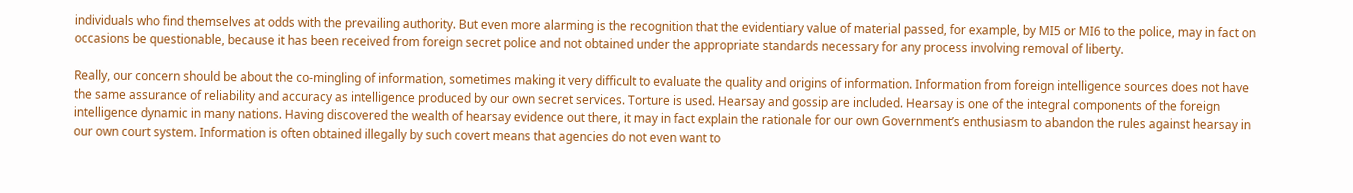individuals who find themselves at odds with the prevailing authority. But even more alarming is the recognition that the evidentiary value of material passed, for example, by MI5 or MI6 to the police, may in fact on occasions be questionable, because it has been received from foreign secret police and not obtained under the appropriate standards necessary for any process involving removal of liberty.

Really, our concern should be about the co-mingling of information, sometimes making it very difficult to evaluate the quality and origins of information. Information from foreign intelligence sources does not have the same assurance of reliability and accuracy as intelligence produced by our own secret services. Torture is used. Hearsay and gossip are included. Hearsay is one of the integral components of the foreign intelligence dynamic in many nations. Having discovered the wealth of hearsay evidence out there, it may in fact explain the rationale for our own Government’s enthusiasm to abandon the rules against hearsay in our own court system. Information is often obtained illegally by such covert means that agencies do not even want to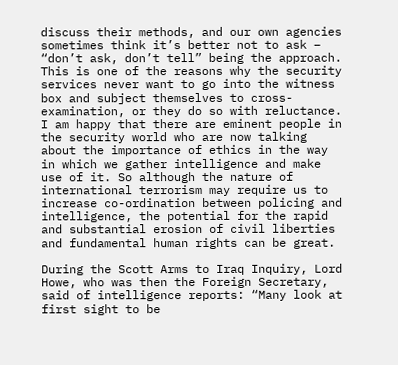discuss their methods, and our own agencies sometimes think it’s better not to ask – “don’t ask, don’t tell” being the approach. This is one of the reasons why the security services never want to go into the witness box and subject themselves to cross-examination, or they do so with reluctance. I am happy that there are eminent people in the security world who are now talking about the importance of ethics in the way in which we gather intelligence and make use of it. So although the nature of international terrorism may require us to increase co-ordination between policing and intelligence, the potential for the rapid and substantial erosion of civil liberties and fundamental human rights can be great.

During the Scott Arms to Iraq Inquiry, Lord Howe, who was then the Foreign Secretary, said of intelligence reports: “Many look at first sight to be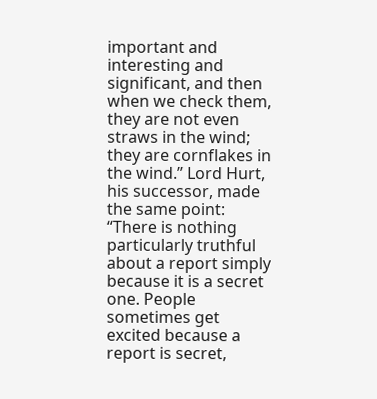important and interesting and significant, and then when we check them, they are not even straws in the wind; they are cornflakes in the wind.” Lord Hurt, his successor, made the same point: “There is nothing particularly truthful about a report simply because it is a secret one. People sometimes get excited because a report is secret,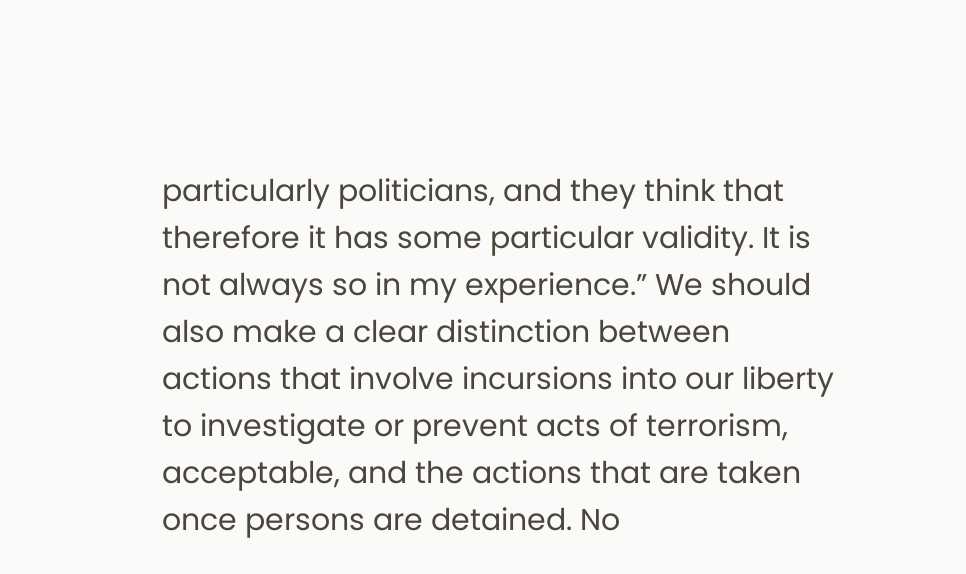particularly politicians, and they think that therefore it has some particular validity. It is not always so in my experience.” We should also make a clear distinction between actions that involve incursions into our liberty to investigate or prevent acts of terrorism, acceptable, and the actions that are taken once persons are detained. No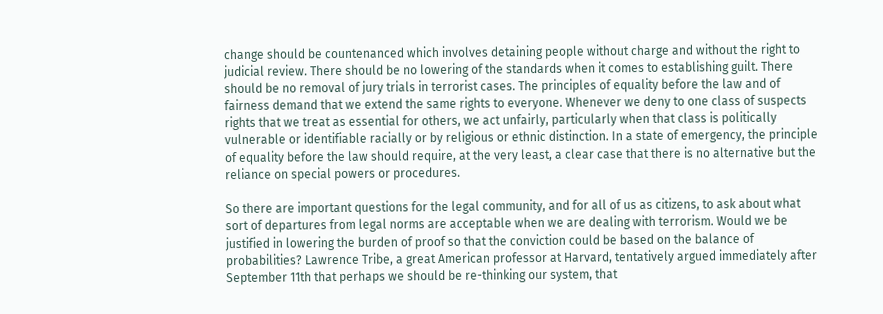change should be countenanced which involves detaining people without charge and without the right to judicial review. There should be no lowering of the standards when it comes to establishing guilt. There should be no removal of jury trials in terrorist cases. The principles of equality before the law and of fairness demand that we extend the same rights to everyone. Whenever we deny to one class of suspects rights that we treat as essential for others, we act unfairly, particularly when that class is politically vulnerable or identifiable racially or by religious or ethnic distinction. In a state of emergency, the principle of equality before the law should require, at the very least, a clear case that there is no alternative but the reliance on special powers or procedures.

So there are important questions for the legal community, and for all of us as citizens, to ask about what sort of departures from legal norms are acceptable when we are dealing with terrorism. Would we be justified in lowering the burden of proof so that the conviction could be based on the balance of probabilities? Lawrence Tribe, a great American professor at Harvard, tentatively argued immediately after September 11th that perhaps we should be re-thinking our system, that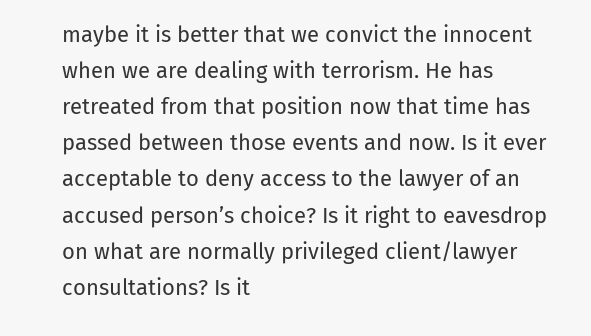maybe it is better that we convict the innocent when we are dealing with terrorism. He has retreated from that position now that time has passed between those events and now. Is it ever acceptable to deny access to the lawyer of an accused person’s choice? Is it right to eavesdrop on what are normally privileged client/lawyer consultations? Is it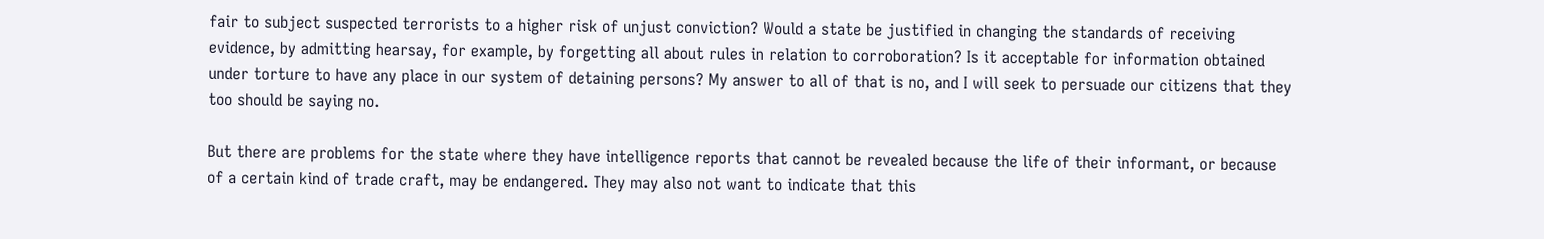fair to subject suspected terrorists to a higher risk of unjust conviction? Would a state be justified in changing the standards of receiving evidence, by admitting hearsay, for example, by forgetting all about rules in relation to corroboration? Is it acceptable for information obtained under torture to have any place in our system of detaining persons? My answer to all of that is no, and I will seek to persuade our citizens that they too should be saying no.

But there are problems for the state where they have intelligence reports that cannot be revealed because the life of their informant, or because of a certain kind of trade craft, may be endangered. They may also not want to indicate that this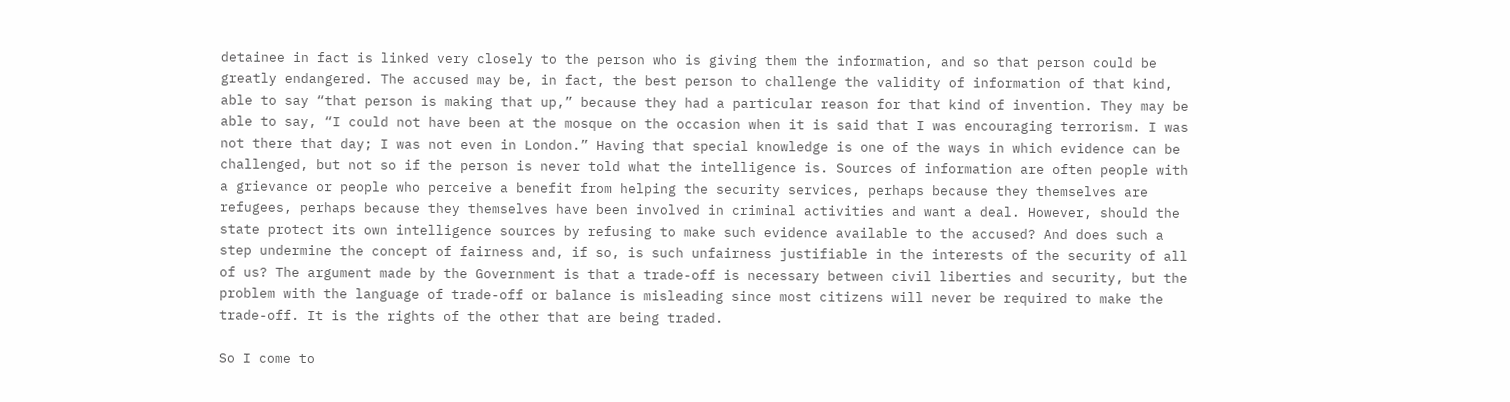detainee in fact is linked very closely to the person who is giving them the information, and so that person could be greatly endangered. The accused may be, in fact, the best person to challenge the validity of information of that kind, able to say “that person is making that up,” because they had a particular reason for that kind of invention. They may be able to say, “I could not have been at the mosque on the occasion when it is said that I was encouraging terrorism. I was not there that day; I was not even in London.” Having that special knowledge is one of the ways in which evidence can be challenged, but not so if the person is never told what the intelligence is. Sources of information are often people with a grievance or people who perceive a benefit from helping the security services, perhaps because they themselves are refugees, perhaps because they themselves have been involved in criminal activities and want a deal. However, should the state protect its own intelligence sources by refusing to make such evidence available to the accused? And does such a step undermine the concept of fairness and, if so, is such unfairness justifiable in the interests of the security of all of us? The argument made by the Government is that a trade-off is necessary between civil liberties and security, but the problem with the language of trade-off or balance is misleading since most citizens will never be required to make the trade-off. It is the rights of the other that are being traded.

So I come to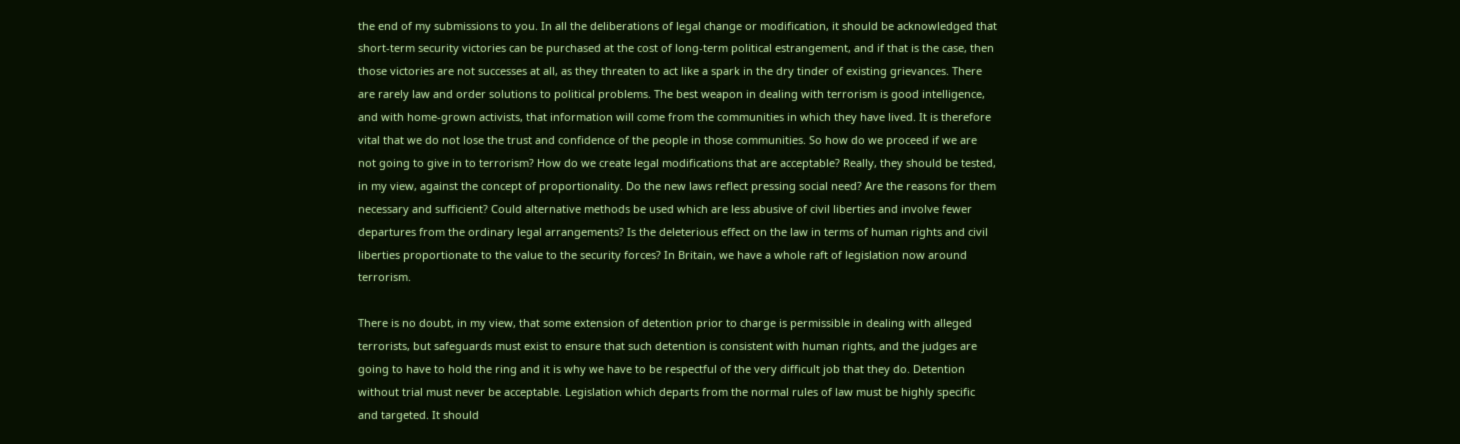the end of my submissions to you. In all the deliberations of legal change or modification, it should be acknowledged that short-term security victories can be purchased at the cost of long-term political estrangement, and if that is the case, then those victories are not successes at all, as they threaten to act like a spark in the dry tinder of existing grievances. There are rarely law and order solutions to political problems. The best weapon in dealing with terrorism is good intelligence, and with home-grown activists, that information will come from the communities in which they have lived. It is therefore vital that we do not lose the trust and confidence of the people in those communities. So how do we proceed if we are not going to give in to terrorism? How do we create legal modifications that are acceptable? Really, they should be tested, in my view, against the concept of proportionality. Do the new laws reflect pressing social need? Are the reasons for them necessary and sufficient? Could alternative methods be used which are less abusive of civil liberties and involve fewer departures from the ordinary legal arrangements? Is the deleterious effect on the law in terms of human rights and civil liberties proportionate to the value to the security forces? In Britain, we have a whole raft of legislation now around terrorism.

There is no doubt, in my view, that some extension of detention prior to charge is permissible in dealing with alleged terrorists, but safeguards must exist to ensure that such detention is consistent with human rights, and the judges are going to have to hold the ring and it is why we have to be respectful of the very difficult job that they do. Detention without trial must never be acceptable. Legislation which departs from the normal rules of law must be highly specific and targeted. It should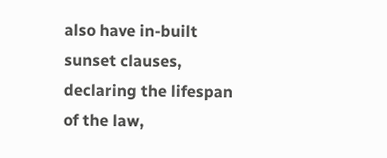also have in-built sunset clauses, declaring the lifespan of the law,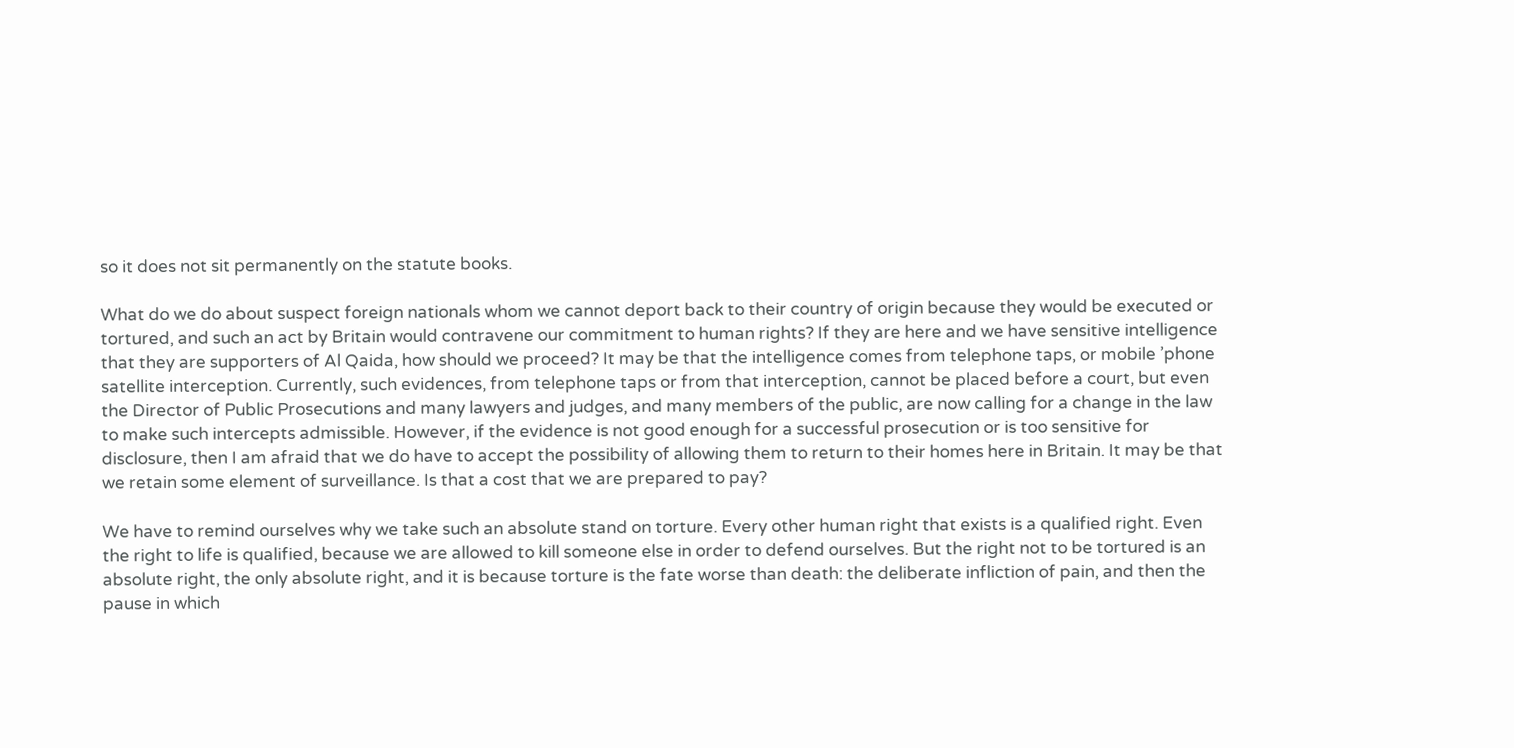so it does not sit permanently on the statute books.

What do we do about suspect foreign nationals whom we cannot deport back to their country of origin because they would be executed or tortured, and such an act by Britain would contravene our commitment to human rights? If they are here and we have sensitive intelligence that they are supporters of Al Qaida, how should we proceed? It may be that the intelligence comes from telephone taps, or mobile ’phone satellite interception. Currently, such evidences, from telephone taps or from that interception, cannot be placed before a court, but even the Director of Public Prosecutions and many lawyers and judges, and many members of the public, are now calling for a change in the law to make such intercepts admissible. However, if the evidence is not good enough for a successful prosecution or is too sensitive for disclosure, then I am afraid that we do have to accept the possibility of allowing them to return to their homes here in Britain. It may be that we retain some element of surveillance. Is that a cost that we are prepared to pay?

We have to remind ourselves why we take such an absolute stand on torture. Every other human right that exists is a qualified right. Even the right to life is qualified, because we are allowed to kill someone else in order to defend ourselves. But the right not to be tortured is an absolute right, the only absolute right, and it is because torture is the fate worse than death: the deliberate infliction of pain, and then the pause in which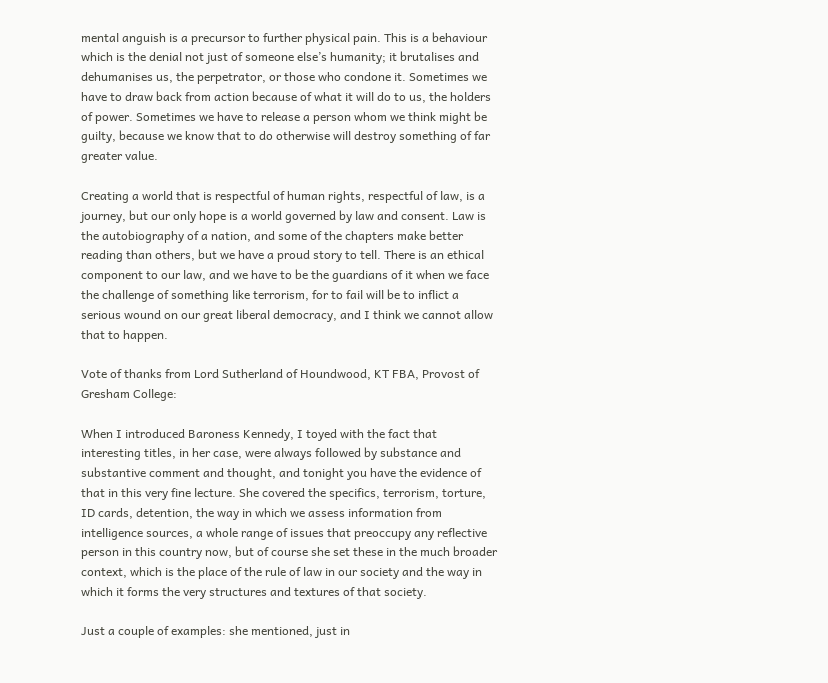mental anguish is a precursor to further physical pain. This is a behaviour which is the denial not just of someone else’s humanity; it brutalises and dehumanises us, the perpetrator, or those who condone it. Sometimes we have to draw back from action because of what it will do to us, the holders of power. Sometimes we have to release a person whom we think might be guilty, because we know that to do otherwise will destroy something of far greater value.

Creating a world that is respectful of human rights, respectful of law, is a journey, but our only hope is a world governed by law and consent. Law is the autobiography of a nation, and some of the chapters make better reading than others, but we have a proud story to tell. There is an ethical component to our law, and we have to be the guardians of it when we face the challenge of something like terrorism, for to fail will be to inflict a serious wound on our great liberal democracy, and I think we cannot allow that to happen.

Vote of thanks from Lord Sutherland of Houndwood, KT FBA, Provost of Gresham College:

When I introduced Baroness Kennedy, I toyed with the fact that interesting titles, in her case, were always followed by substance and substantive comment and thought, and tonight you have the evidence of that in this very fine lecture. She covered the specifics, terrorism, torture, ID cards, detention, the way in which we assess information from intelligence sources, a whole range of issues that preoccupy any reflective person in this country now, but of course she set these in the much broader context, which is the place of the rule of law in our society and the way in which it forms the very structures and textures of that society.

Just a couple of examples: she mentioned, just in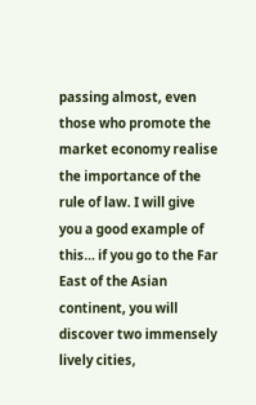passing almost, even those who promote the market economy realise the importance of the rule of law. I will give you a good example of this… if you go to the Far East of the Asian continent, you will discover two immensely lively cities,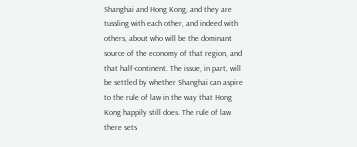Shanghai and Hong Kong, and they are tussling with each other, and indeed with others, about who will be the dominant source of the economy of that region, and that half-continent. The issue, in part, will be settled by whether Shanghai can aspire to the rule of law in the way that Hong Kong happily still does. The rule of law there sets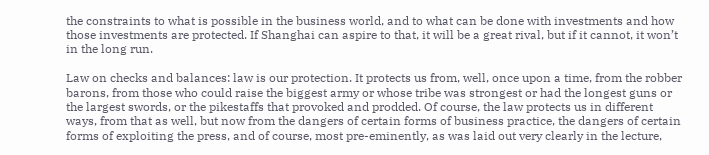the constraints to what is possible in the business world, and to what can be done with investments and how those investments are protected. If Shanghai can aspire to that, it will be a great rival, but if it cannot, it won’t in the long run.

Law on checks and balances: law is our protection. It protects us from, well, once upon a time, from the robber barons, from those who could raise the biggest army or whose tribe was strongest or had the longest guns or the largest swords, or the pikestaffs that provoked and prodded. Of course, the law protects us in different ways, from that as well, but now from the dangers of certain forms of business practice, the dangers of certain forms of exploiting the press, and of course, most pre-eminently, as was laid out very clearly in the lecture,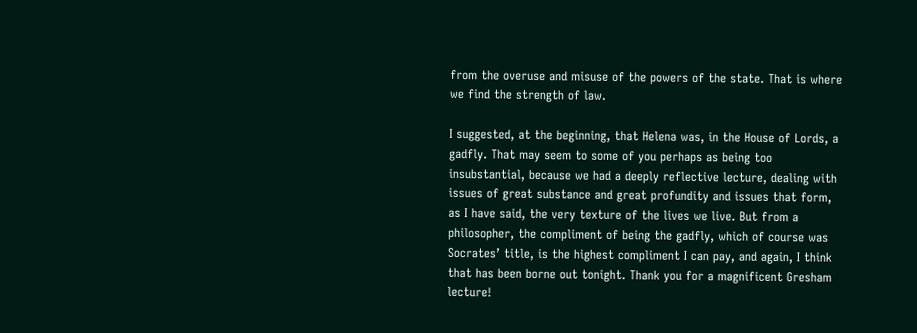from the overuse and misuse of the powers of the state. That is where we find the strength of law.

I suggested, at the beginning, that Helena was, in the House of Lords, a gadfly. That may seem to some of you perhaps as being too insubstantial, because we had a deeply reflective lecture, dealing with issues of great substance and great profundity and issues that form, as I have said, the very texture of the lives we live. But from a philosopher, the compliment of being the gadfly, which of course was Socrates’ title, is the highest compliment I can pay, and again, I think that has been borne out tonight. Thank you for a magnificent Gresham lecture!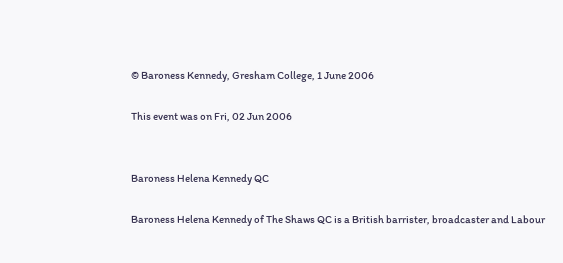© Baroness Kennedy, Gresham College, 1 June 2006

This event was on Fri, 02 Jun 2006


Baroness Helena Kennedy QC

Baroness Helena Kennedy of The Shaws QC is a British barrister, broadcaster and Labour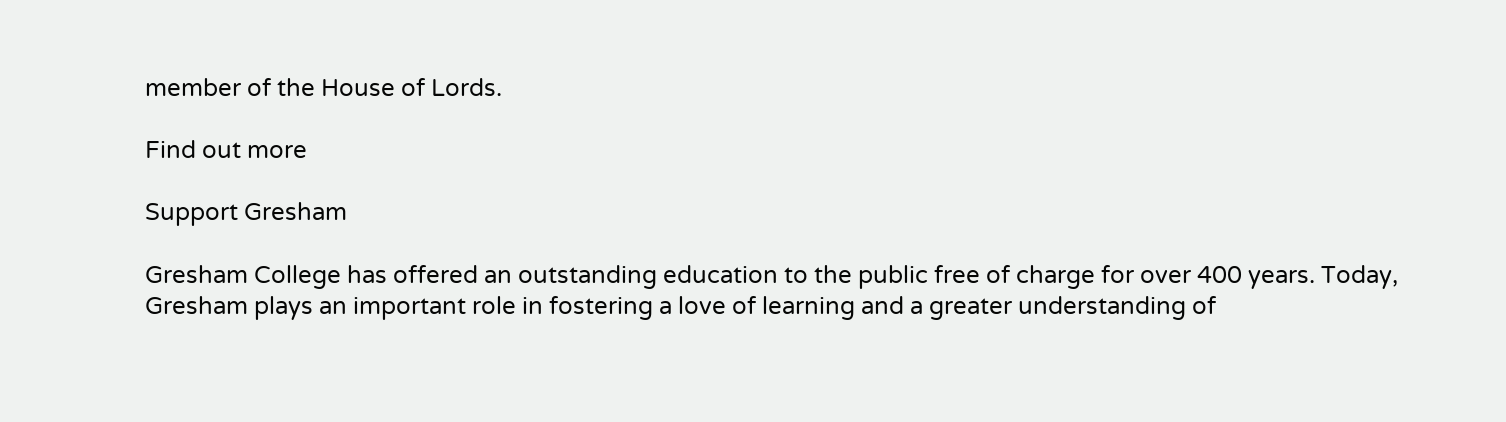member of the House of Lords.

Find out more

Support Gresham

Gresham College has offered an outstanding education to the public free of charge for over 400 years. Today, Gresham plays an important role in fostering a love of learning and a greater understanding of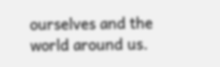ourselves and the world around us.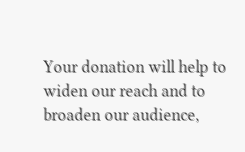Your donation will help to widen our reach and to broaden our audience,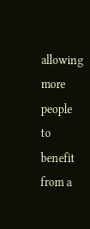allowing more people to benefit from a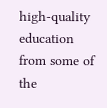high-quality education from some of the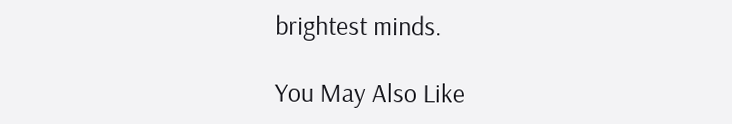brightest minds.

You May Also Like